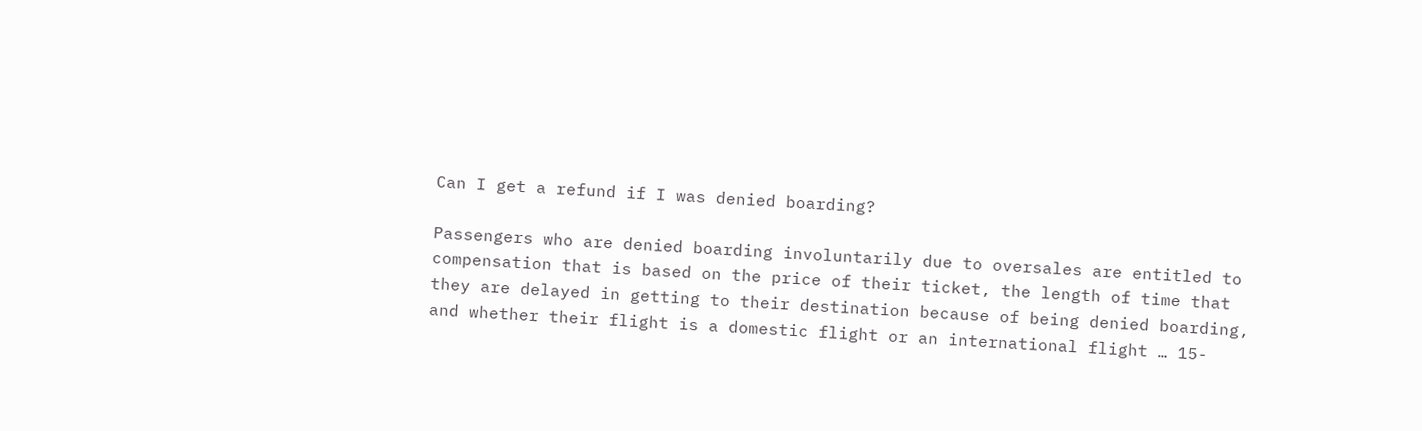Can I get a refund if I was denied boarding?

Passengers who are denied boarding involuntarily due to oversales are entitled to compensation that is based on the price of their ticket, the length of time that they are delayed in getting to their destination because of being denied boarding, and whether their flight is a domestic flight or an international flight … 15-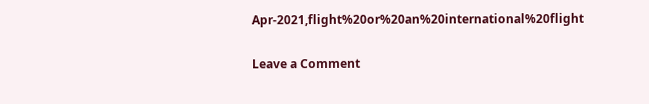Apr-2021,flight%20or%20an%20international%20flight

Leave a Comment